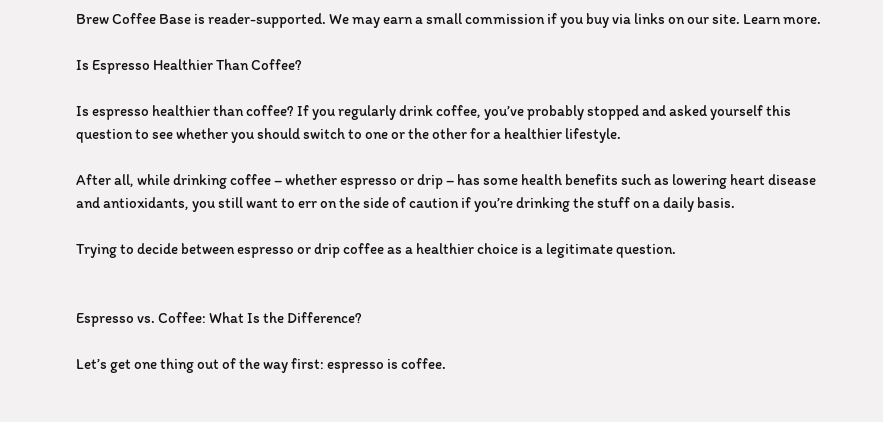Brew Coffee Base is reader-supported. We may earn a small commission if you buy via links on our site. Learn more.

Is Espresso Healthier Than Coffee?

Is espresso healthier than coffee? If you regularly drink coffee, you’ve probably stopped and asked yourself this question to see whether you should switch to one or the other for a healthier lifestyle.

After all, while drinking coffee – whether espresso or drip – has some health benefits such as lowering heart disease and antioxidants, you still want to err on the side of caution if you’re drinking the stuff on a daily basis.

Trying to decide between espresso or drip coffee as a healthier choice is a legitimate question.


Espresso vs. Coffee: What Is the Difference?

Let’s get one thing out of the way first: espresso is coffee.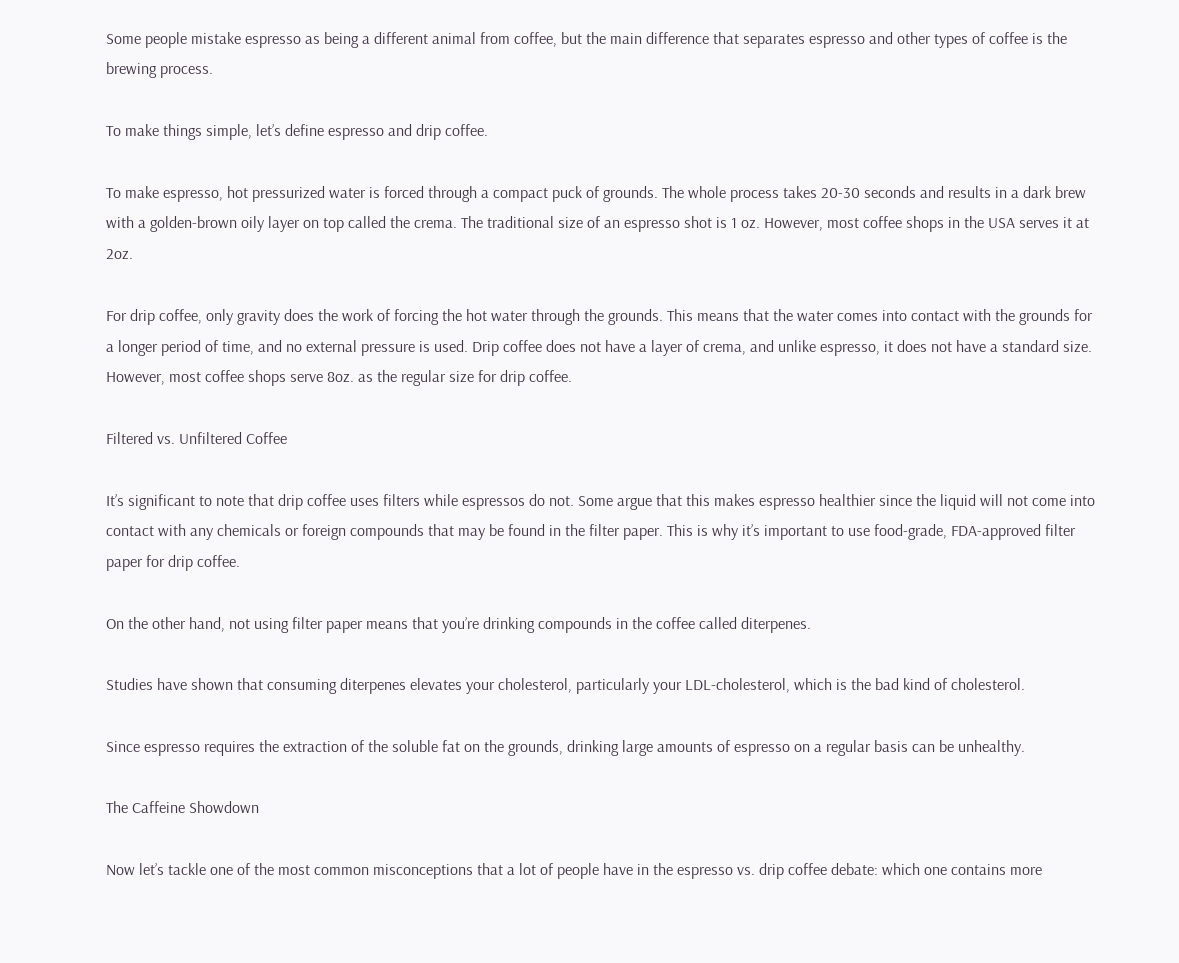Some people mistake espresso as being a different animal from coffee, but the main difference that separates espresso and other types of coffee is the brewing process.

To make things simple, let’s define espresso and drip coffee.

To make espresso, hot pressurized water is forced through a compact puck of grounds. The whole process takes 20-30 seconds and results in a dark brew with a golden-brown oily layer on top called the crema. The traditional size of an espresso shot is 1 oz. However, most coffee shops in the USA serves it at 2oz.

For drip coffee, only gravity does the work of forcing the hot water through the grounds. This means that the water comes into contact with the grounds for a longer period of time, and no external pressure is used. Drip coffee does not have a layer of crema, and unlike espresso, it does not have a standard size. However, most coffee shops serve 8oz. as the regular size for drip coffee.

Filtered vs. Unfiltered Coffee

It’s significant to note that drip coffee uses filters while espressos do not. Some argue that this makes espresso healthier since the liquid will not come into contact with any chemicals or foreign compounds that may be found in the filter paper. This is why it’s important to use food-grade, FDA-approved filter paper for drip coffee.

On the other hand, not using filter paper means that you’re drinking compounds in the coffee called diterpenes.

Studies have shown that consuming diterpenes elevates your cholesterol, particularly your LDL-cholesterol, which is the bad kind of cholesterol.

Since espresso requires the extraction of the soluble fat on the grounds, drinking large amounts of espresso on a regular basis can be unhealthy.

The Caffeine Showdown

Now let’s tackle one of the most common misconceptions that a lot of people have in the espresso vs. drip coffee debate: which one contains more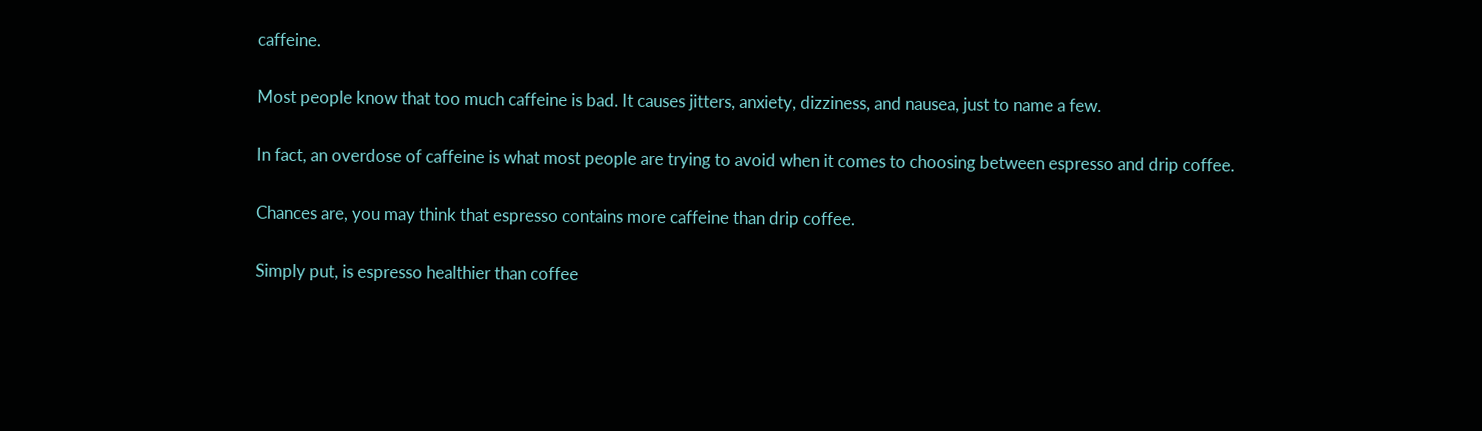caffeine.

Most people know that too much caffeine is bad. It causes jitters, anxiety, dizziness, and nausea, just to name a few.

In fact, an overdose of caffeine is what most people are trying to avoid when it comes to choosing between espresso and drip coffee.

Chances are, you may think that espresso contains more caffeine than drip coffee.

Simply put, is espresso healthier than coffee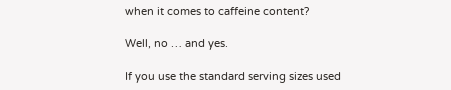when it comes to caffeine content?

Well, no … and yes.

If you use the standard serving sizes used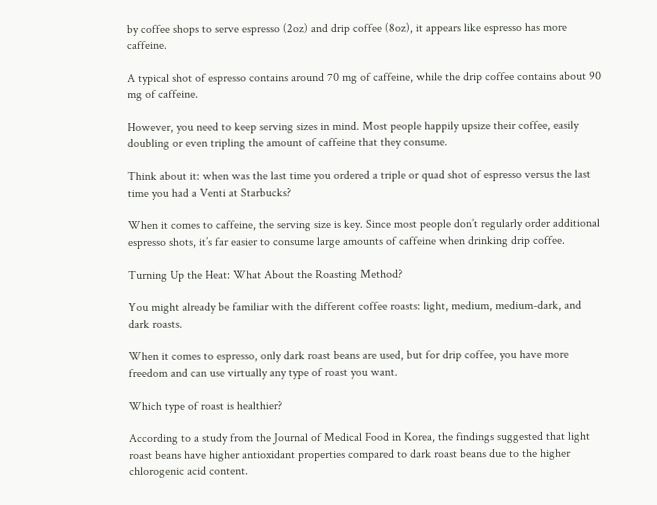by coffee shops to serve espresso (2oz) and drip coffee (8oz), it appears like espresso has more caffeine.

A typical shot of espresso contains around 70 mg of caffeine, while the drip coffee contains about 90 mg of caffeine.

However, you need to keep serving sizes in mind. Most people happily upsize their coffee, easily doubling or even tripling the amount of caffeine that they consume.

Think about it: when was the last time you ordered a triple or quad shot of espresso versus the last time you had a Venti at Starbucks?

When it comes to caffeine, the serving size is key. Since most people don’t regularly order additional espresso shots, it’s far easier to consume large amounts of caffeine when drinking drip coffee.

Turning Up the Heat: What About the Roasting Method?

You might already be familiar with the different coffee roasts: light, medium, medium-dark, and dark roasts.

When it comes to espresso, only dark roast beans are used, but for drip coffee, you have more freedom and can use virtually any type of roast you want.

Which type of roast is healthier?

According to a study from the Journal of Medical Food in Korea, the findings suggested that light roast beans have higher antioxidant properties compared to dark roast beans due to the higher chlorogenic acid content.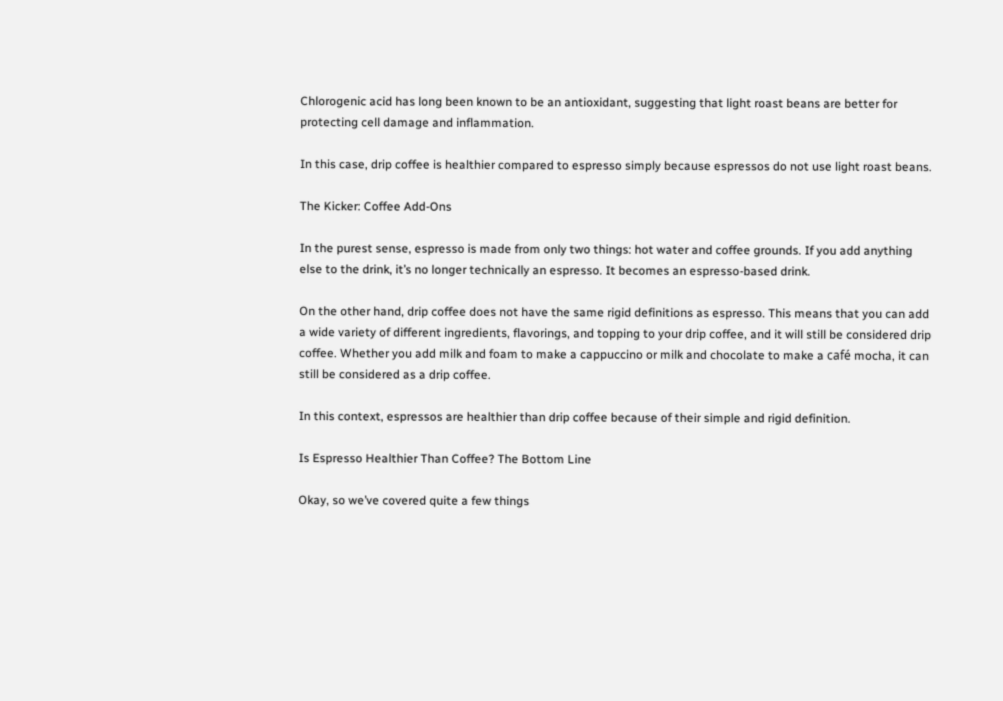Chlorogenic acid has long been known to be an antioxidant, suggesting that light roast beans are better for protecting cell damage and inflammation.

In this case, drip coffee is healthier compared to espresso simply because espressos do not use light roast beans.

The Kicker: Coffee Add-Ons

In the purest sense, espresso is made from only two things: hot water and coffee grounds. If you add anything else to the drink, it’s no longer technically an espresso. It becomes an espresso-based drink.

On the other hand, drip coffee does not have the same rigid definitions as espresso. This means that you can add a wide variety of different ingredients, flavorings, and topping to your drip coffee, and it will still be considered drip coffee. Whether you add milk and foam to make a cappuccino or milk and chocolate to make a café mocha, it can still be considered as a drip coffee.

In this context, espressos are healthier than drip coffee because of their simple and rigid definition.

Is Espresso Healthier Than Coffee? The Bottom Line

Okay, so we’ve covered quite a few things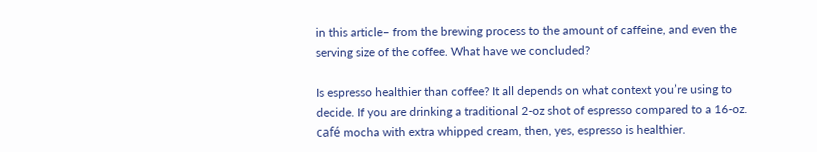in this article– from the brewing process to the amount of caffeine, and even the serving size of the coffee. What have we concluded?

Is espresso healthier than coffee? It all depends on what context you’re using to decide. If you are drinking a traditional 2-oz shot of espresso compared to a 16-oz. café mocha with extra whipped cream, then, yes, espresso is healthier.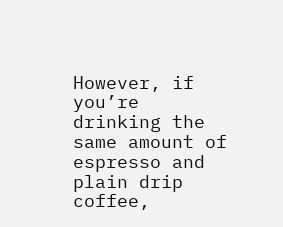However, if you’re drinking the same amount of espresso and plain drip coffee,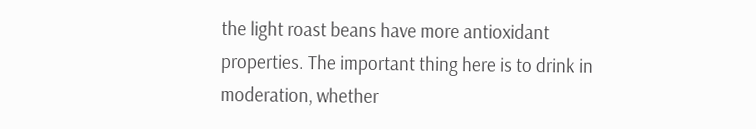the light roast beans have more antioxidant properties. The important thing here is to drink in moderation, whether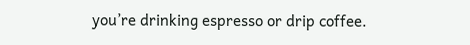you’re drinking espresso or drip coffee.